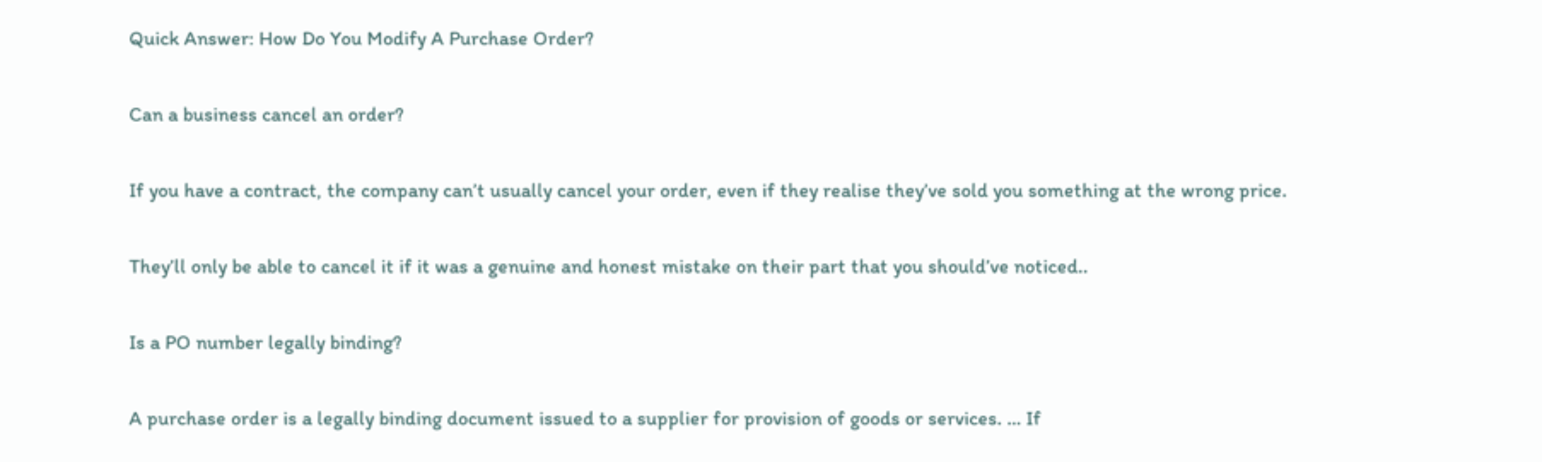Quick Answer: How Do You Modify A Purchase Order?

Can a business cancel an order?

If you have a contract, the company can’t usually cancel your order, even if they realise they’ve sold you something at the wrong price.

They’ll only be able to cancel it if it was a genuine and honest mistake on their part that you should’ve noticed..

Is a PO number legally binding?

A purchase order is a legally binding document issued to a supplier for provision of goods or services. … If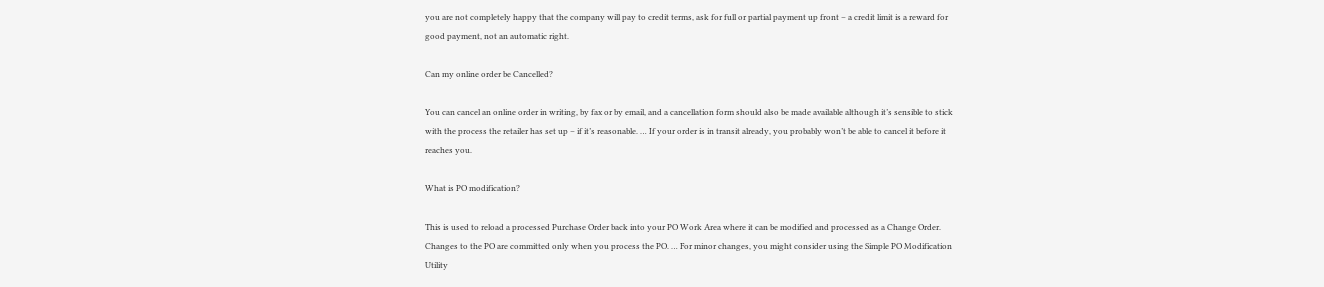you are not completely happy that the company will pay to credit terms, ask for full or partial payment up front – a credit limit is a reward for good payment, not an automatic right.

Can my online order be Cancelled?

You can cancel an online order in writing, by fax or by email, and a cancellation form should also be made available although it’s sensible to stick with the process the retailer has set up – if it’s reasonable. … If your order is in transit already, you probably won’t be able to cancel it before it reaches you.

What is PO modification?

This is used to reload a processed Purchase Order back into your PO Work Area where it can be modified and processed as a Change Order. Changes to the PO are committed only when you process the PO. … For minor changes, you might consider using the Simple PO Modification Utility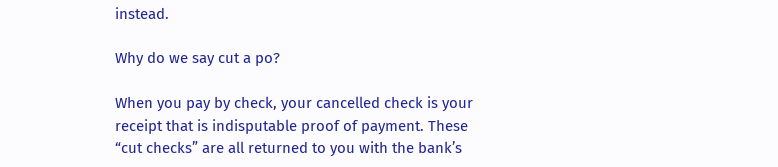instead.

Why do we say cut a po?

When you pay by check, your cancelled check is your receipt that is indisputable proof of payment. These “cut checks” are all returned to you with the bank’s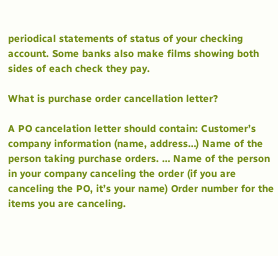periodical statements of status of your checking account. Some banks also make films showing both sides of each check they pay.

What is purchase order cancellation letter?

A PO cancelation letter should contain: Customer’s company information (name, address…) Name of the person taking purchase orders. … Name of the person in your company canceling the order (if you are canceling the PO, it’s your name) Order number for the items you are canceling.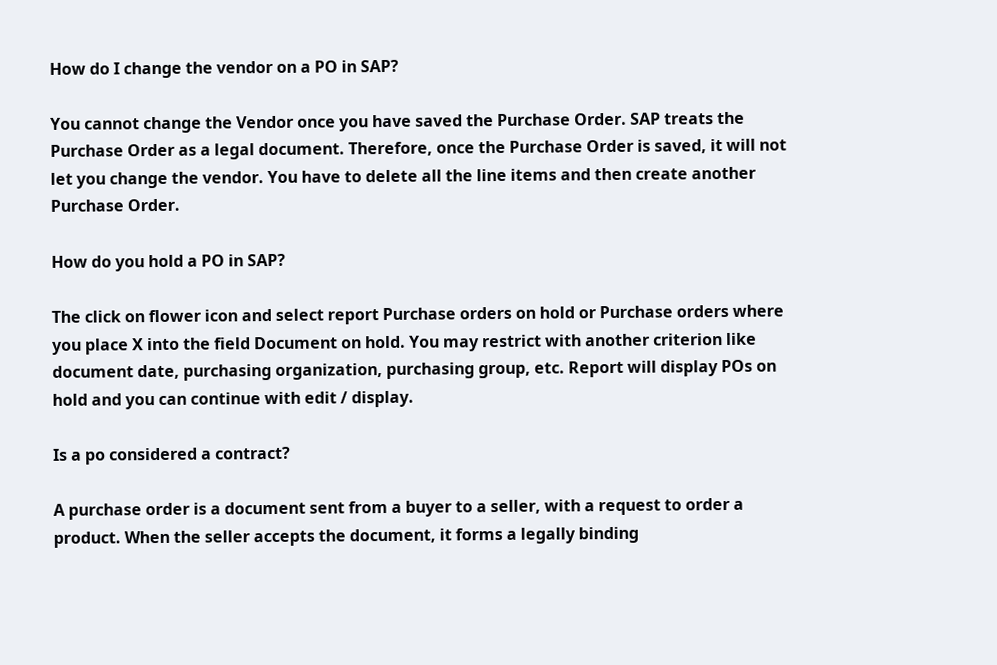How do I change the vendor on a PO in SAP?

You cannot change the Vendor once you have saved the Purchase Order. SAP treats the Purchase Order as a legal document. Therefore, once the Purchase Order is saved, it will not let you change the vendor. You have to delete all the line items and then create another Purchase Order.

How do you hold a PO in SAP?

The click on flower icon and select report Purchase orders on hold or Purchase orders where you place X into the field Document on hold. You may restrict with another criterion like document date, purchasing organization, purchasing group, etc. Report will display POs on hold and you can continue with edit / display.

Is a po considered a contract?

A purchase order is a document sent from a buyer to a seller, with a request to order a product. When the seller accepts the document, it forms a legally binding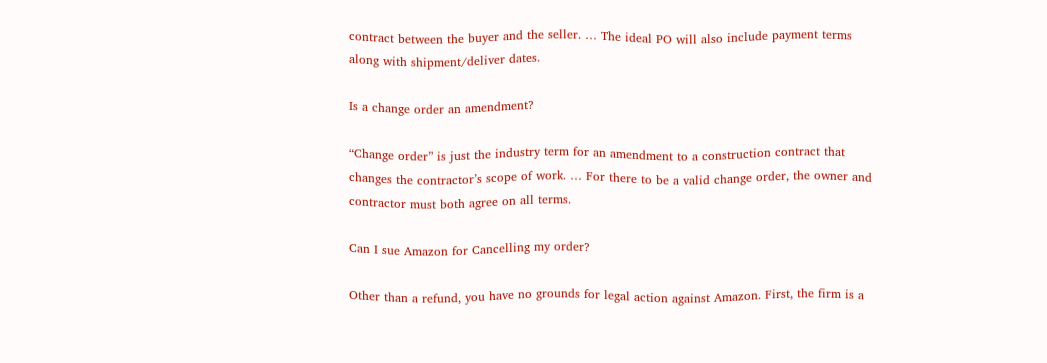contract between the buyer and the seller. … The ideal PO will also include payment terms along with shipment/deliver dates.

Is a change order an amendment?

“Change order” is just the industry term for an amendment to a construction contract that changes the contractor’s scope of work. … For there to be a valid change order, the owner and contractor must both agree on all terms.

Can I sue Amazon for Cancelling my order?

Other than a refund, you have no grounds for legal action against Amazon. First, the firm is a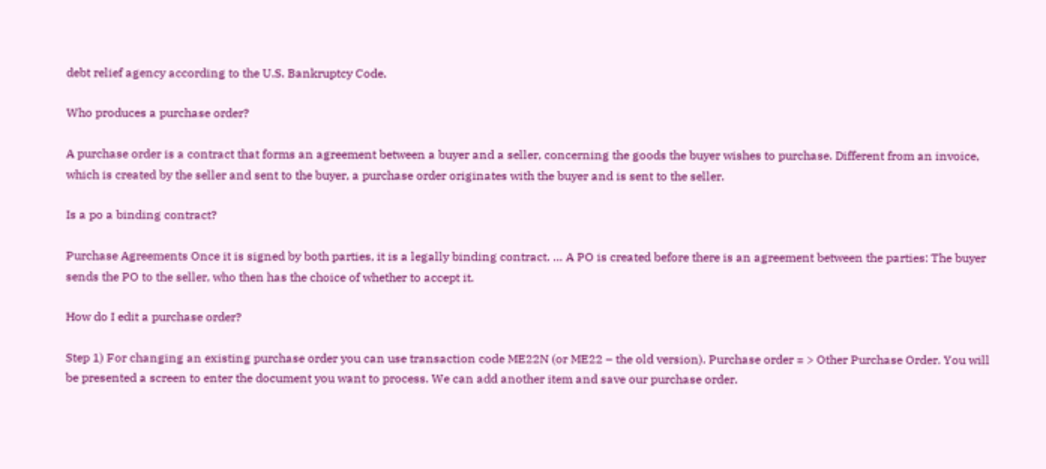debt relief agency according to the U.S. Bankruptcy Code.

Who produces a purchase order?

A purchase order is a contract that forms an agreement between a buyer and a seller, concerning the goods the buyer wishes to purchase. Different from an invoice, which is created by the seller and sent to the buyer, a purchase order originates with the buyer and is sent to the seller.

Is a po a binding contract?

Purchase Agreements Once it is signed by both parties, it is a legally binding contract. … A PO is created before there is an agreement between the parties: The buyer sends the PO to the seller, who then has the choice of whether to accept it.

How do I edit a purchase order?

Step 1) For changing an existing purchase order you can use transaction code ME22N (or ME22 – the old version). Purchase order = > Other Purchase Order. You will be presented a screen to enter the document you want to process. We can add another item and save our purchase order.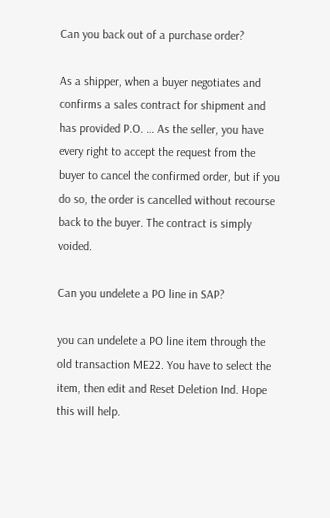Can you back out of a purchase order?

As a shipper, when a buyer negotiates and confirms a sales contract for shipment and has provided P.O. … As the seller, you have every right to accept the request from the buyer to cancel the confirmed order, but if you do so, the order is cancelled without recourse back to the buyer. The contract is simply voided.

Can you undelete a PO line in SAP?

you can undelete a PO line item through the old transaction ME22. You have to select the item, then edit and Reset Deletion Ind. Hope this will help.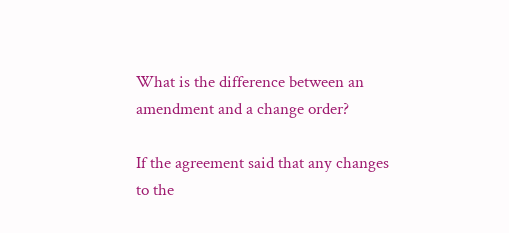What is the difference between an amendment and a change order?

If the agreement said that any changes to the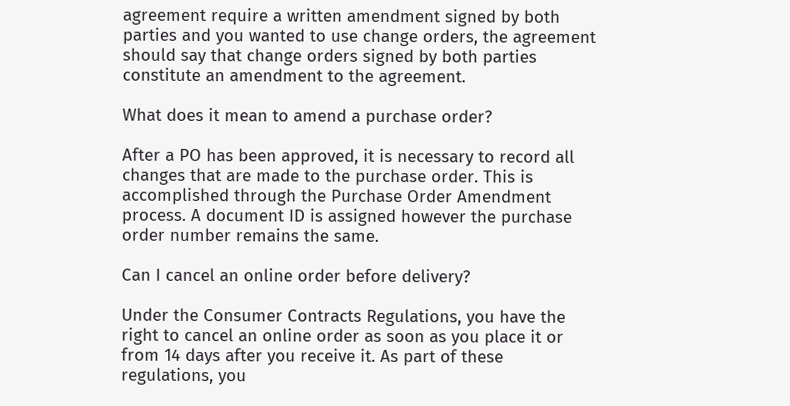agreement require a written amendment signed by both parties and you wanted to use change orders, the agreement should say that change orders signed by both parties constitute an amendment to the agreement.

What does it mean to amend a purchase order?

After a PO has been approved, it is necessary to record all changes that are made to the purchase order. This is accomplished through the Purchase Order Amendment process. A document ID is assigned however the purchase order number remains the same.

Can I cancel an online order before delivery?

Under the Consumer Contracts Regulations, you have the right to cancel an online order as soon as you place it or from 14 days after you receive it. As part of these regulations, you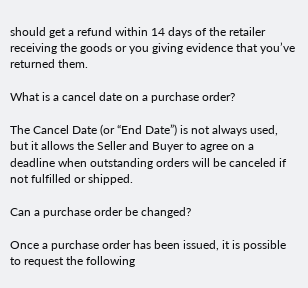should get a refund within 14 days of the retailer receiving the goods or you giving evidence that you’ve returned them.

What is a cancel date on a purchase order?

The Cancel Date (or “End Date”) is not always used, but it allows the Seller and Buyer to agree on a deadline when outstanding orders will be canceled if not fulfilled or shipped.

Can a purchase order be changed?

Once a purchase order has been issued, it is possible to request the following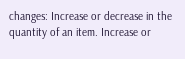changes: Increase or decrease in the quantity of an item. Increase or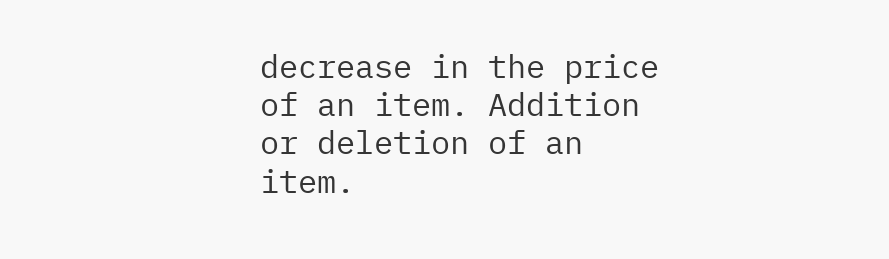decrease in the price of an item. Addition or deletion of an item.